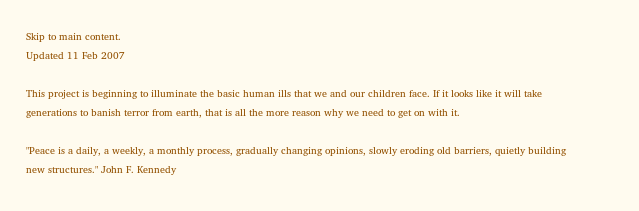Skip to main content.
Updated 11 Feb 2007

This project is beginning to illuminate the basic human ills that we and our children face. If it looks like it will take generations to banish terror from earth, that is all the more reason why we need to get on with it.

"Peace is a daily, a weekly, a monthly process, gradually changing opinions, slowly eroding old barriers, quietly building new structures." John F. Kennedy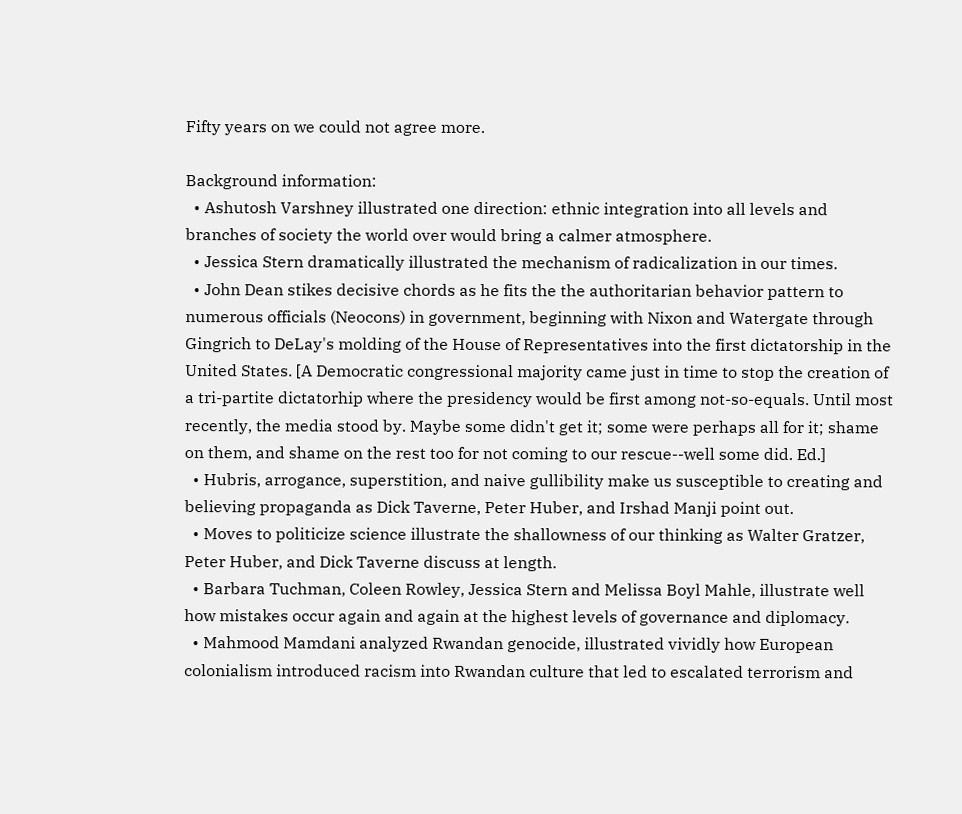Fifty years on we could not agree more.

Background information:
  • Ashutosh Varshney illustrated one direction: ethnic integration into all levels and branches of society the world over would bring a calmer atmosphere.
  • Jessica Stern dramatically illustrated the mechanism of radicalization in our times.
  • John Dean stikes decisive chords as he fits the the authoritarian behavior pattern to numerous officials (Neocons) in government, beginning with Nixon and Watergate through Gingrich to DeLay's molding of the House of Representatives into the first dictatorship in the United States. [A Democratic congressional majority came just in time to stop the creation of a tri-partite dictatorhip where the presidency would be first among not-so-equals. Until most recently, the media stood by. Maybe some didn't get it; some were perhaps all for it; shame on them, and shame on the rest too for not coming to our rescue--well some did. Ed.]
  • Hubris, arrogance, superstition, and naive gullibility make us susceptible to creating and believing propaganda as Dick Taverne, Peter Huber, and Irshad Manji point out.
  • Moves to politicize science illustrate the shallowness of our thinking as Walter Gratzer, Peter Huber, and Dick Taverne discuss at length.
  • Barbara Tuchman, Coleen Rowley, Jessica Stern and Melissa Boyl Mahle, illustrate well how mistakes occur again and again at the highest levels of governance and diplomacy.
  • Mahmood Mamdani analyzed Rwandan genocide, illustrated vividly how European colonialism introduced racism into Rwandan culture that led to escalated terrorism and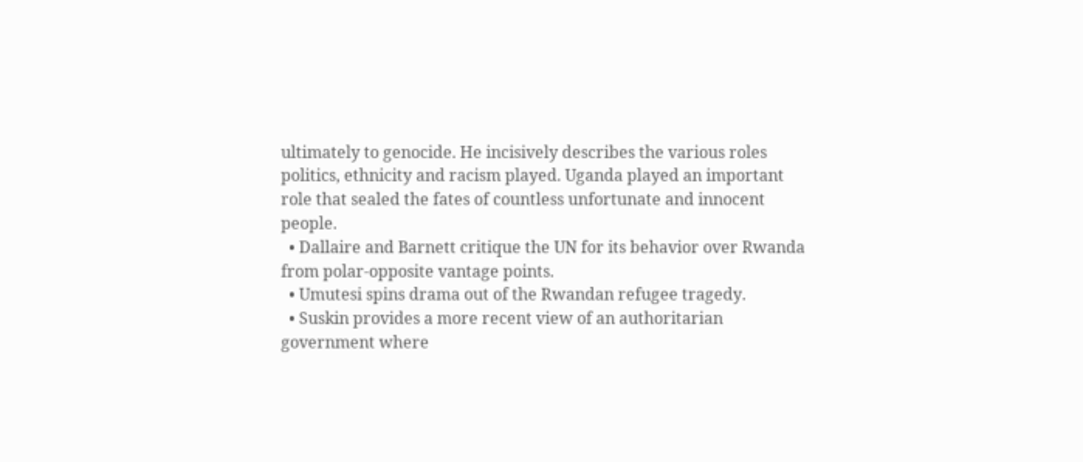ultimately to genocide. He incisively describes the various roles politics, ethnicity and racism played. Uganda played an important role that sealed the fates of countless unfortunate and innocent people.
  • Dallaire and Barnett critique the UN for its behavior over Rwanda from polar-opposite vantage points.
  • Umutesi spins drama out of the Rwandan refugee tragedy.
  • Suskin provides a more recent view of an authoritarian government where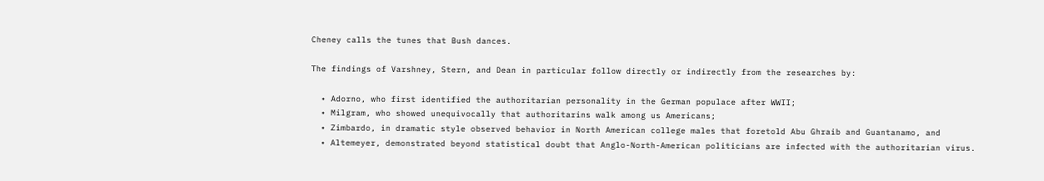Cheney calls the tunes that Bush dances.

The findings of Varshney, Stern, and Dean in particular follow directly or indirectly from the researches by:

  • Adorno, who first identified the authoritarian personality in the German populace after WWII;
  • Milgram, who showed unequivocally that authoritarins walk among us Americans;
  • Zimbardo, in dramatic style observed behavior in North American college males that foretold Abu Ghraib and Guantanamo, and
  • Altemeyer, demonstrated beyond statistical doubt that Anglo-North-American politicians are infected with the authoritarian virus.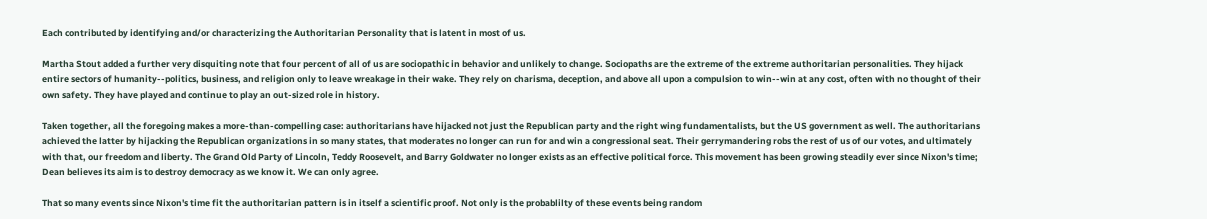Each contributed by identifying and/or characterizing the Authoritarian Personality that is latent in most of us.

Martha Stout added a further very disquiting note that four percent of all of us are sociopathic in behavior and unlikely to change. Sociopaths are the extreme of the extreme authoritarian personalities. They hijack entire sectors of humanity--politics, business, and religion only to leave wreakage in their wake. They rely on charisma, deception, and above all upon a compulsion to win--win at any cost, often with no thought of their own safety. They have played and continue to play an out-sized role in history.

Taken together, all the foregoing makes a more-than-compelling case: authoritarians have hijacked not just the Republican party and the right wing fundamentalists, but the US government as well. The authoritarians achieved the latter by hijacking the Republican organizations in so many states, that moderates no longer can run for and win a congressional seat. Their gerrymandering robs the rest of us of our votes, and ultimately with that, our freedom and liberty. The Grand Old Party of Lincoln, Teddy Roosevelt, and Barry Goldwater no longer exists as an effective political force. This movement has been growing steadily ever since Nixon's time; Dean believes its aim is to destroy democracy as we know it. We can only agree.

That so many events since Nixon's time fit the authoritarian pattern is in itself a scientific proof. Not only is the probablilty of these events being random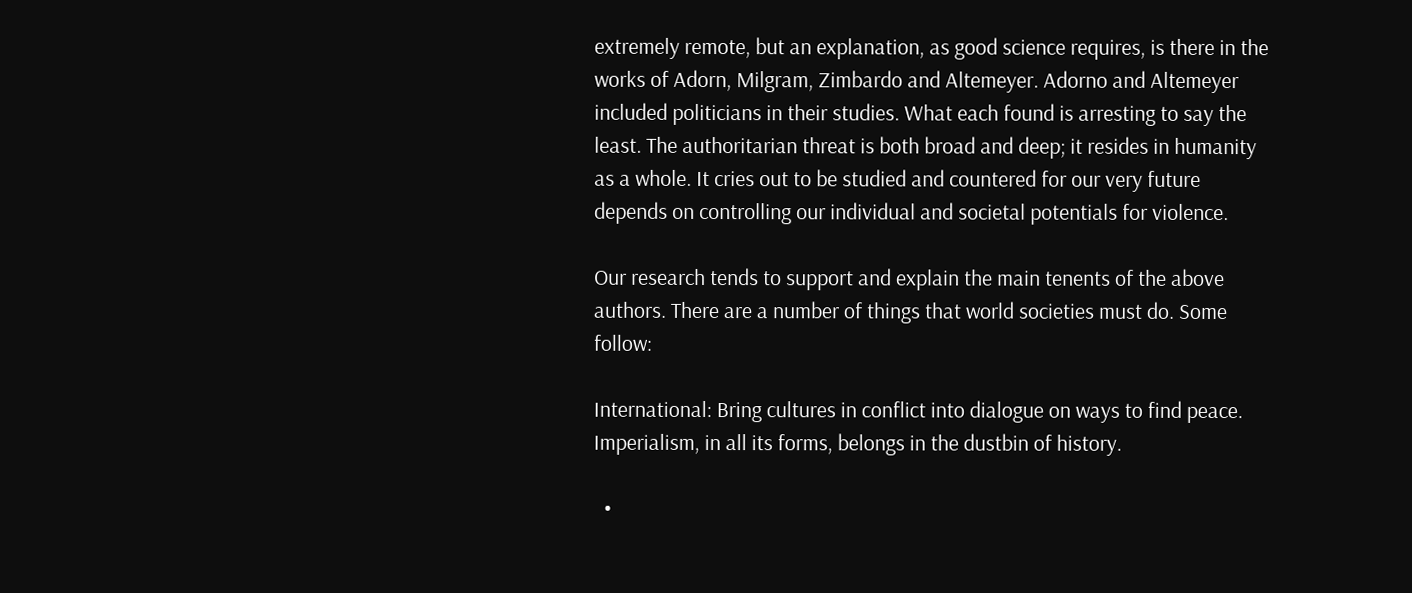extremely remote, but an explanation, as good science requires, is there in the works of Adorn, Milgram, Zimbardo and Altemeyer. Adorno and Altemeyer included politicians in their studies. What each found is arresting to say the least. The authoritarian threat is both broad and deep; it resides in humanity as a whole. It cries out to be studied and countered for our very future depends on controlling our individual and societal potentials for violence.

Our research tends to support and explain the main tenents of the above authors. There are a number of things that world societies must do. Some follow:

International: Bring cultures in conflict into dialogue on ways to find peace. Imperialism, in all its forms, belongs in the dustbin of history.

  •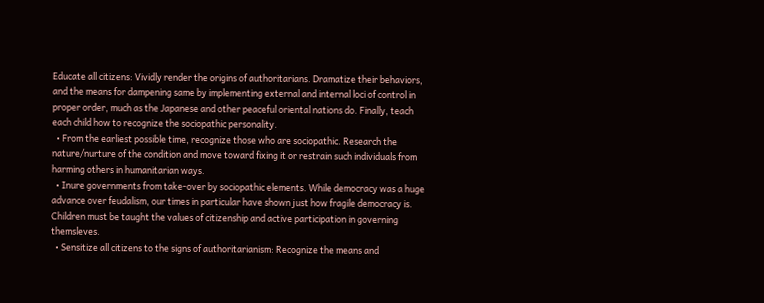Educate all citizens: Vividly render the origins of authoritarians. Dramatize their behaviors, and the means for dampening same by implementing external and internal loci of control in proper order, much as the Japanese and other peaceful oriental nations do. Finally, teach each child how to recognize the sociopathic personality.
  • From the earliest possible time, recognize those who are sociopathic. Research the nature/nurture of the condition and move toward fixing it or restrain such individuals from harming others in humanitarian ways.
  • Inure governments from take-over by sociopathic elements. While democracy was a huge advance over feudalism, our times in particular have shown just how fragile democracy is. Children must be taught the values of citizenship and active participation in governing themsleves.
  • Sensitize all citizens to the signs of authoritarianism: Recognize the means and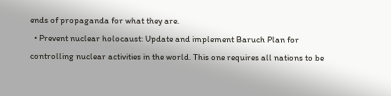ends of propaganda for what they are.
  • Prevent nuclear holocaust: Update and implement Baruch Plan for controlling nuclear activities in the world. This one requires all nations to be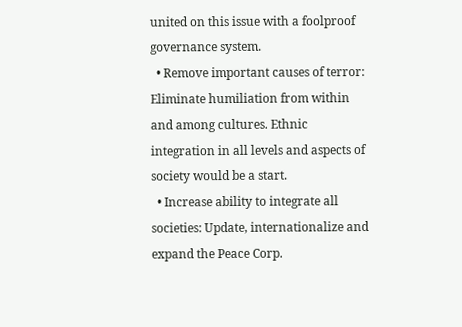united on this issue with a foolproof governance system.
  • Remove important causes of terror: Eliminate humiliation from within and among cultures. Ethnic integration in all levels and aspects of society would be a start.
  • Increase ability to integrate all societies: Update, internationalize and expand the Peace Corp.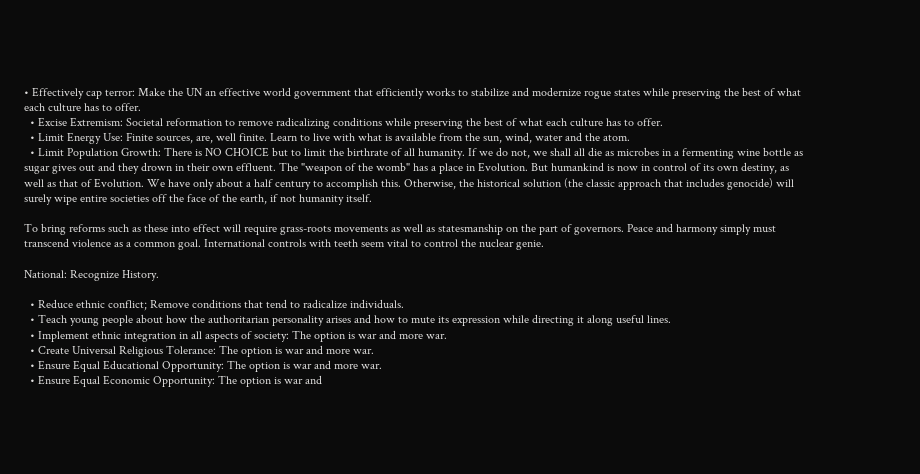• Effectively cap terror: Make the UN an effective world government that efficiently works to stabilize and modernize rogue states while preserving the best of what each culture has to offer.
  • Excise Extremism: Societal reformation to remove radicalizing conditions while preserving the best of what each culture has to offer.
  • Limit Energy Use: Finite sources, are, well finite. Learn to live with what is available from the sun, wind, water and the atom.
  • Limit Population Growth: There is NO CHOICE but to limit the birthrate of all humanity. If we do not, we shall all die as microbes in a fermenting wine bottle as sugar gives out and they drown in their own effluent. The "weapon of the womb" has a place in Evolution. But humankind is now in control of its own destiny, as well as that of Evolution. We have only about a half century to accomplish this. Otherwise, the historical solution (the classic approach that includes genocide) will surely wipe entire societies off the face of the earth, if not humanity itself.

To bring reforms such as these into effect will require grass-roots movements as well as statesmanship on the part of governors. Peace and harmony simply must transcend violence as a common goal. International controls with teeth seem vital to control the nuclear genie.

National: Recognize History.

  • Reduce ethnic conflict; Remove conditions that tend to radicalize individuals.
  • Teach young people about how the authoritarian personality arises and how to mute its expression while directing it along useful lines.
  • Implement ethnic integration in all aspects of society: The option is war and more war.
  • Create Universal Religious Tolerance: The option is war and more war.
  • Ensure Equal Educational Opportunity: The option is war and more war.
  • Ensure Equal Economic Opportunity: The option is war and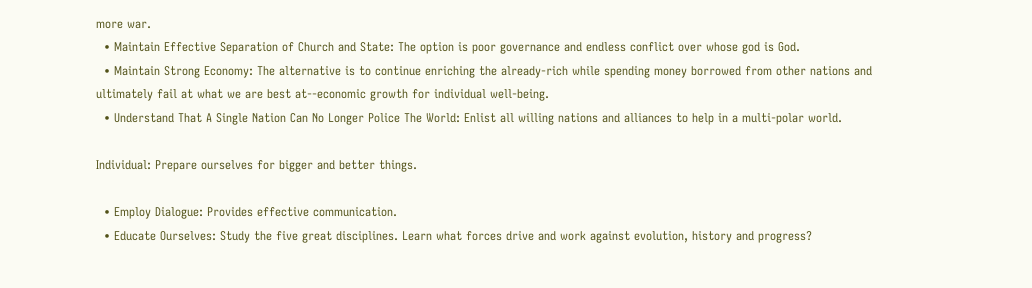more war.
  • Maintain Effective Separation of Church and State: The option is poor governance and endless conflict over whose god is God.
  • Maintain Strong Economy: The alternative is to continue enriching the already-rich while spending money borrowed from other nations and ultimately fail at what we are best at--economic growth for individual well-being.
  • Understand That A Single Nation Can No Longer Police The World: Enlist all willing nations and alliances to help in a multi-polar world.

Individual: Prepare ourselves for bigger and better things.

  • Employ Dialogue: Provides effective communication.
  • Educate Ourselves: Study the five great disciplines. Learn what forces drive and work against evolution, history and progress?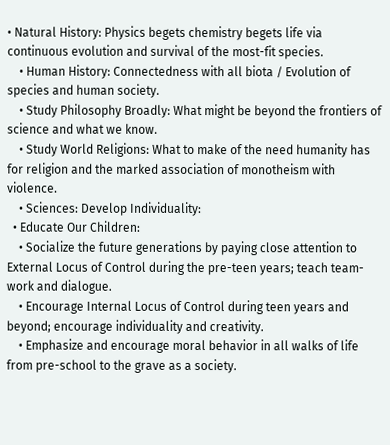• Natural History: Physics begets chemistry begets life via continuous evolution and survival of the most-fit species.
    • Human History: Connectedness with all biota / Evolution of species and human society.
    • Study Philosophy Broadly: What might be beyond the frontiers of science and what we know.
    • Study World Religions: What to make of the need humanity has for religion and the marked association of monotheism with violence.
    • Sciences: Develop Individuality:
  • Educate Our Children:
    • Socialize the future generations by paying close attention to External Locus of Control during the pre-teen years; teach team-work and dialogue.
    • Encourage Internal Locus of Control during teen years and beyond; encourage individuality and creativity.
    • Emphasize and encourage moral behavior in all walks of life from pre-school to the grave as a society.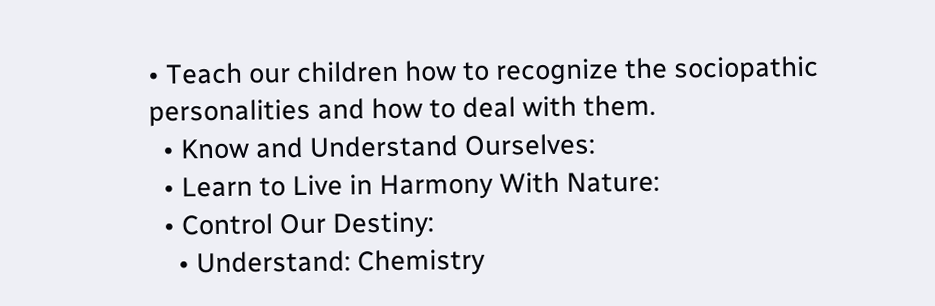• Teach our children how to recognize the sociopathic personalities and how to deal with them.
  • Know and Understand Ourselves:
  • Learn to Live in Harmony With Nature:
  • Control Our Destiny:
    • Understand: Chemistry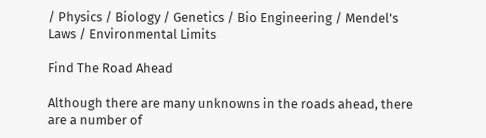/ Physics / Biology / Genetics / Bio Engineering / Mendel's Laws / Environmental Limits

Find The Road Ahead

Although there are many unknowns in the roads ahead, there are a number of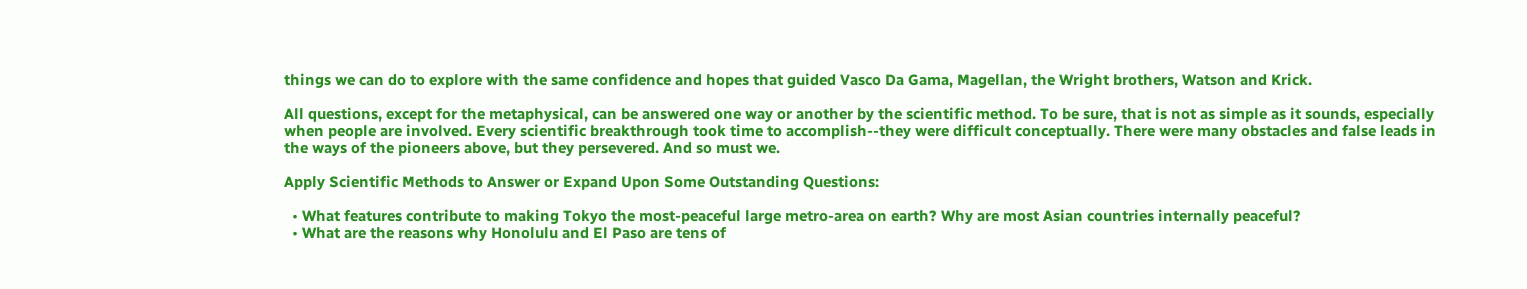things we can do to explore with the same confidence and hopes that guided Vasco Da Gama, Magellan, the Wright brothers, Watson and Krick.

All questions, except for the metaphysical, can be answered one way or another by the scientific method. To be sure, that is not as simple as it sounds, especially when people are involved. Every scientific breakthrough took time to accomplish--they were difficult conceptually. There were many obstacles and false leads in the ways of the pioneers above, but they persevered. And so must we.

Apply Scientific Methods to Answer or Expand Upon Some Outstanding Questions:

  • What features contribute to making Tokyo the most-peaceful large metro-area on earth? Why are most Asian countries internally peaceful?
  • What are the reasons why Honolulu and El Paso are tens of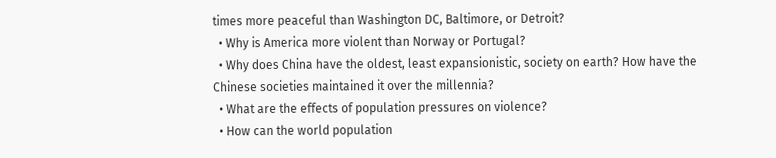times more peaceful than Washington DC, Baltimore, or Detroit?
  • Why is America more violent than Norway or Portugal?
  • Why does China have the oldest, least expansionistic, society on earth? How have the Chinese societies maintained it over the millennia?
  • What are the effects of population pressures on violence?
  • How can the world population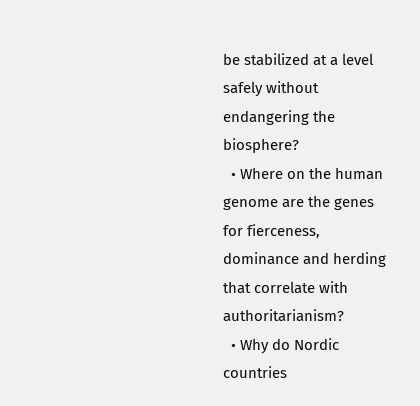be stabilized at a level safely without endangering the biosphere?
  • Where on the human genome are the genes for fierceness, dominance and herding that correlate with authoritarianism?
  • Why do Nordic countries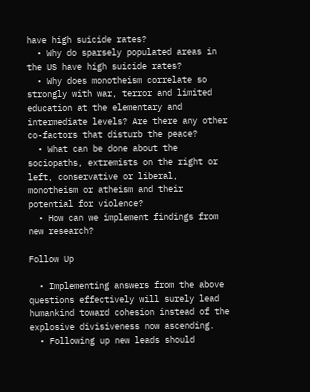have high suicide rates?
  • Why do sparsely populated areas in the US have high suicide rates?
  • Why does monotheism correlate so strongly with war, terror and limited education at the elementary and intermediate levels? Are there any other co-factors that disturb the peace?
  • What can be done about the sociopaths, extremists on the right or left, conservative or liberal, monotheism or atheism and their potential for violence?
  • How can we implement findings from new research?

Follow Up

  • Implementing answers from the above questions effectively will surely lead humankind toward cohesion instead of the explosive divisiveness now ascending.
  • Following up new leads should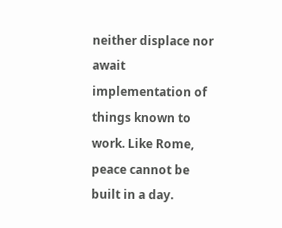neither displace nor await implementation of things known to work. Like Rome, peace cannot be built in a day.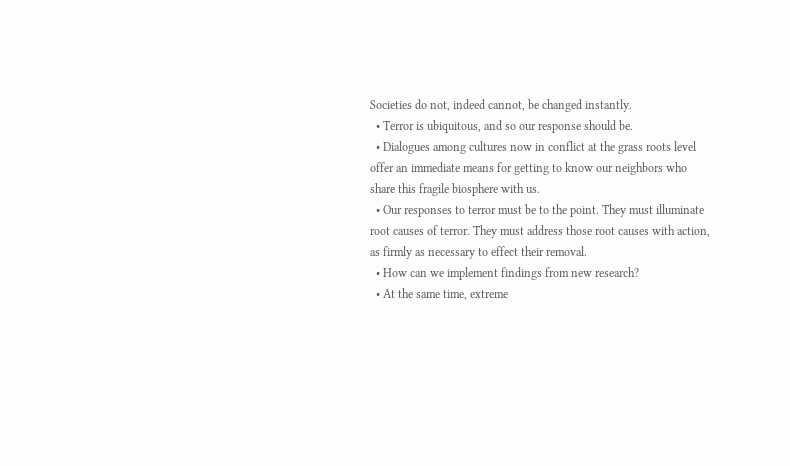Societies do not, indeed cannot, be changed instantly.
  • Terror is ubiquitous, and so our response should be.
  • Dialogues among cultures now in conflict at the grass roots level offer an immediate means for getting to know our neighbors who share this fragile biosphere with us.
  • Our responses to terror must be to the point. They must illuminate root causes of terror. They must address those root causes with action, as firmly as necessary to effect their removal.
  • How can we implement findings from new research?
  • At the same time, extreme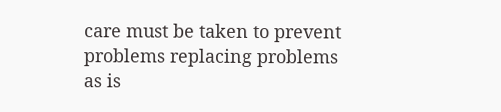care must be taken to prevent problems replacing problems as is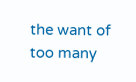the want of too many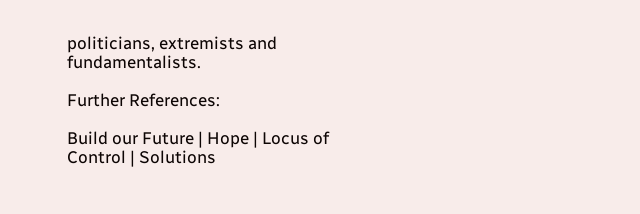politicians, extremists and fundamentalists.

Further References:

Build our Future | Hope | Locus of Control | Solutions